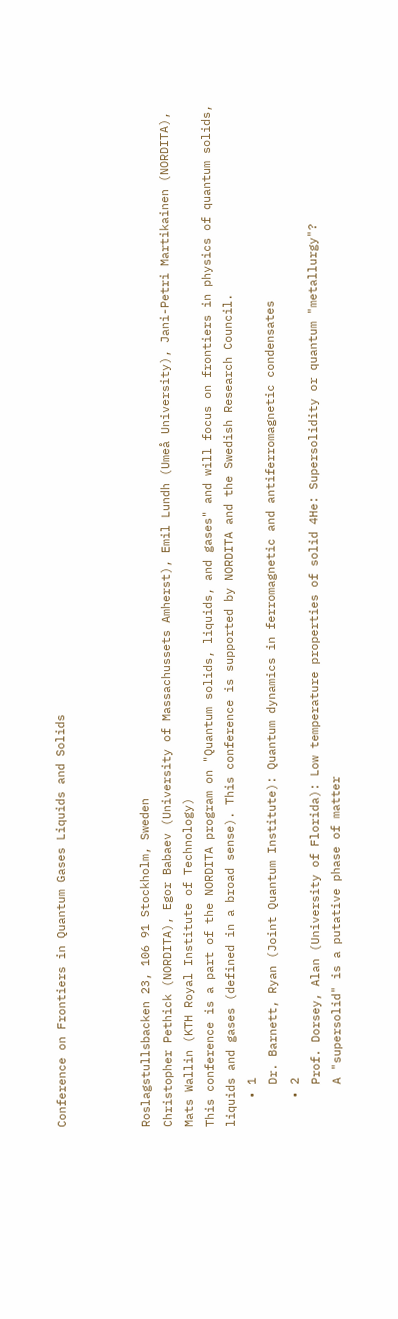Conference on Frontiers in Quantum Gases Liquids and Solids



Roslagstullsbacken 23, 106 91 Stockholm, Sweden
Christopher Pethick (NORDITA), Egor Babaev (University of Massachussets Amherst), Emil Lundh (Umeå University), Jani-Petri Martikainen (NORDITA), Mats Wallin (KTH Royal Institute of Technology)
This conference is a part of the NORDITA program on "Quantum solids, liquids, and gases" and will focus on frontiers in physics of quantum solids, liquids and gases (defined in a broad sense). This conference is supported by NORDITA and the Swedish Research Council.
    • 1
      Dr. Barnett, Ryan (Joint Quantum Institute): Quantum dynamics in ferromagnetic and antiferromagnetic condensates
    • 2
      Prof. Dorsey, Alan (University of Florida): Low temperature properties of solid 4He: Supersolidity or quantum "metallurgy"?
      A "supersolid" is a putative phase of matter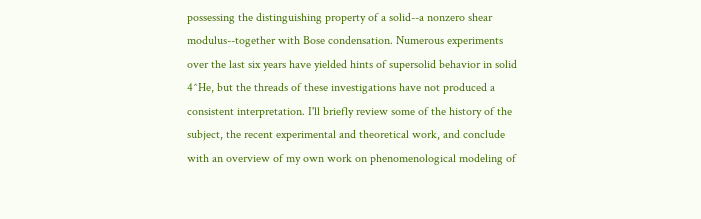possessing the distinguishing property of a solid--a nonzero shear modulus--together with Bose condensation. Numerous experiments over the last six years have yielded hints of supersolid behavior in solid 4^He, but the threads of these investigations have not produced a consistent interpretation. I'll briefly review some of the history of the subject, the recent experimental and theoretical work, and conclude with an overview of my own work on phenomenological modeling of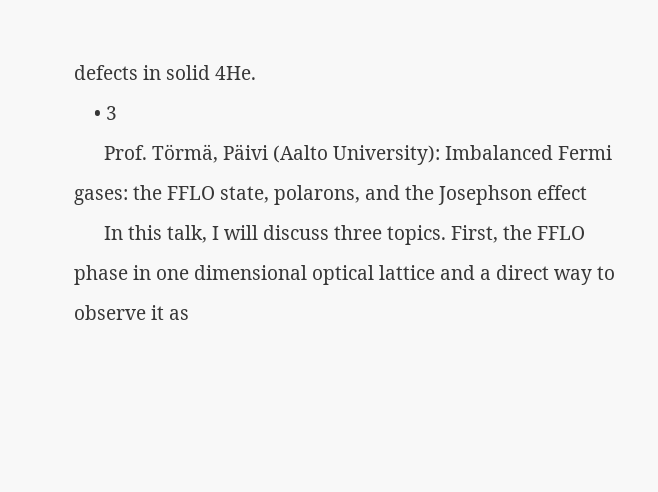defects in solid 4He.
    • 3
      Prof. Törmä, Päivi (Aalto University): Imbalanced Fermi gases: the FFLO state, polarons, and the Josephson effect
      In this talk, I will discuss three topics. First, the FFLO phase in one dimensional optical lattice and a direct way to observe it as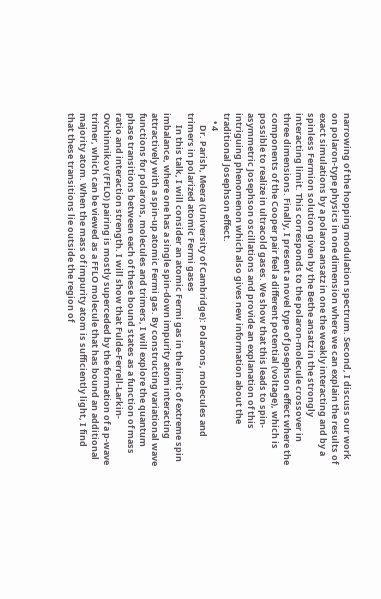narrowing of the hopping modulation spectrum. Second, I discuss our work on polaron-type physics in one dimension where we can explain the results of exact simulations by a polaron ansatz in one the weakly interacting and by a spinless Fermion solution given by the Bethe ansatz in the strongly interacting limit. This corresponds to the polaron-molecule crossover in three dimensions. Finally, I present a novel type of Josephson effect where the components of the Cooper pair feel a different potential (voltage), which is possible to realize in ultracold gases. We show that this leads to spin-asymmetric Josephson oscillations and provide an explanation of this intriguing phenomenon which also gives new information about the traditional Josephson effect.
    • 4
      Dr. Parish, Meera (University of Cambridge): Polarons, molecules and trimers in polarized atomic Fermi gases
      In this talk, I will consider an atomic Fermi gas in the limit of extreme spin imbalance, where one has a single spin-down impurity atom interacting attractively with a spin-up atomic Fermi gas. By constructing variational wave functions for polarons, molecules and trimers, I will explore the quantum phase transitions between each of these bound states as a function of mass ratio and interaction strength. I will show that Fulde-Ferrell-Larkin-Ovchinnikov (FFLO) pairing is mostly superceded by the formation of a p-wave trimer, which can be viewed as a FFLO molecule that has bound an additional majority atom. When the mass of impurity atom is sufficiently light, I find that these transitions lie outside the region of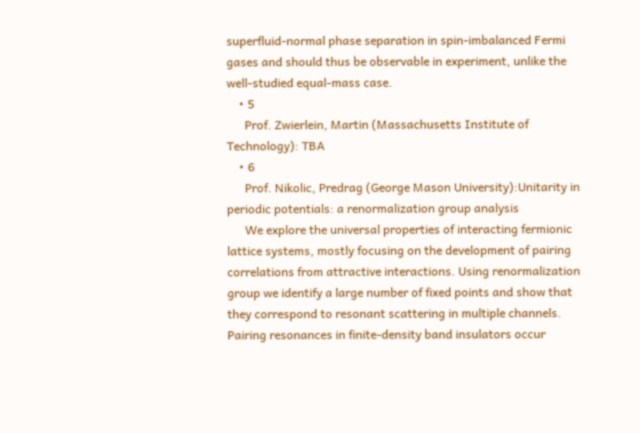superfluid-normal phase separation in spin-imbalanced Fermi gases and should thus be observable in experiment, unlike the well-studied equal-mass case.
    • 5
      Prof. Zwierlein, Martin (Massachusetts Institute of Technology): TBA
    • 6
      Prof. Nikolic, Predrag (George Mason University):Unitarity in periodic potentials: a renormalization group analysis
      We explore the universal properties of interacting fermionic lattice systems, mostly focusing on the development of pairing correlations from attractive interactions. Using renormalization group we identify a large number of fixed points and show that they correspond to resonant scattering in multiple channels. Pairing resonances in finite-density band insulators occur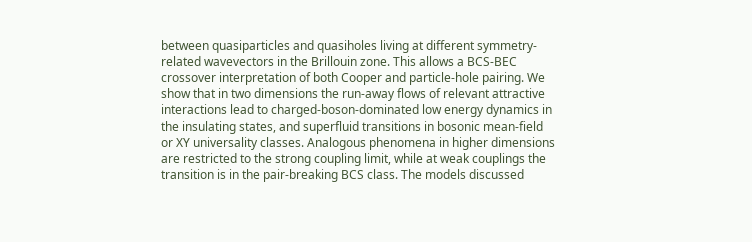between quasiparticles and quasiholes living at different symmetry-related wavevectors in the Brillouin zone. This allows a BCS-BEC crossover interpretation of both Cooper and particle-hole pairing. We show that in two dimensions the run-away flows of relevant attractive interactions lead to charged-boson-dominated low energy dynamics in the insulating states, and superfluid transitions in bosonic mean-field or XY universality classes. Analogous phenomena in higher dimensions are restricted to the strong coupling limit, while at weak couplings the transition is in the pair-breaking BCS class. The models discussed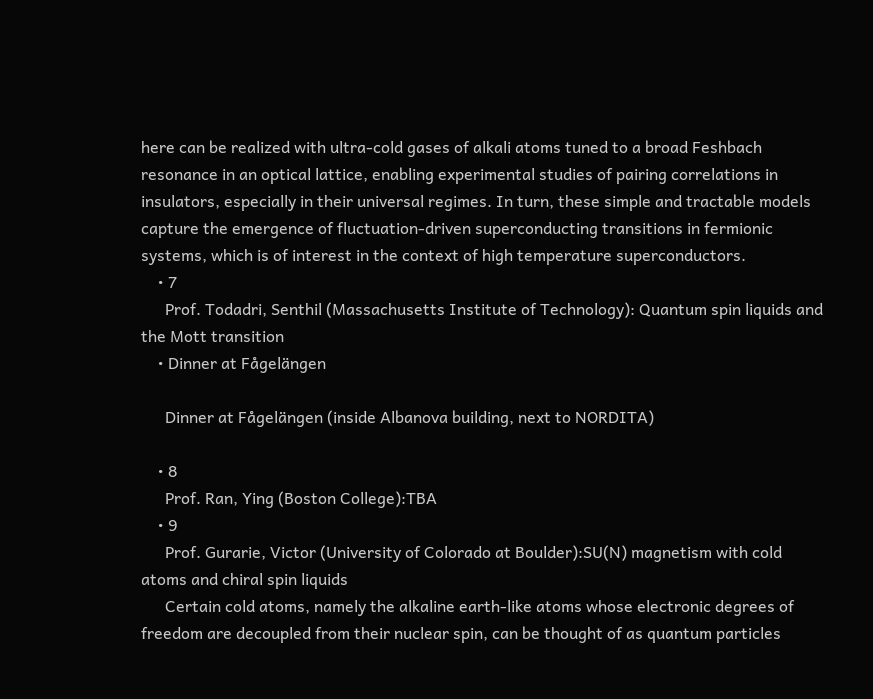here can be realized with ultra-cold gases of alkali atoms tuned to a broad Feshbach resonance in an optical lattice, enabling experimental studies of pairing correlations in insulators, especially in their universal regimes. In turn, these simple and tractable models capture the emergence of fluctuation-driven superconducting transitions in fermionic systems, which is of interest in the context of high temperature superconductors.
    • 7
      Prof. Todadri, Senthil (Massachusetts Institute of Technology): Quantum spin liquids and the Mott transition
    • Dinner at Fågelängen

      Dinner at Fågelängen (inside Albanova building, next to NORDITA)

    • 8
      Prof. Ran, Ying (Boston College):TBA
    • 9
      Prof. Gurarie, Victor (University of Colorado at Boulder):SU(N) magnetism with cold atoms and chiral spin liquids
      Certain cold atoms, namely the alkaline earth-like atoms whose electronic degrees of freedom are decoupled from their nuclear spin, can be thought of as quantum particles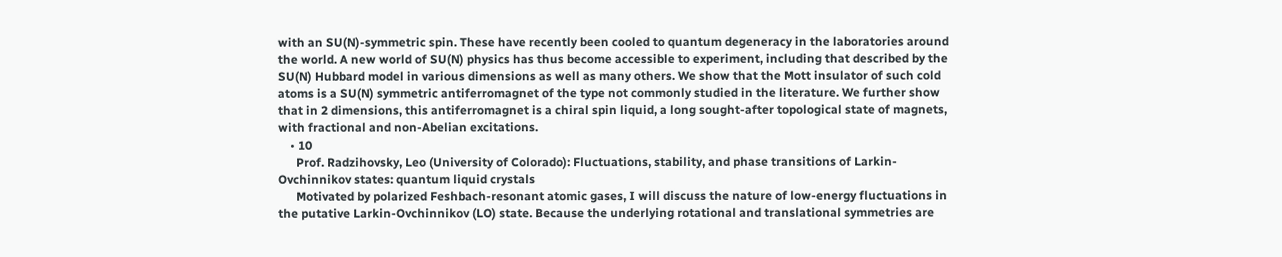with an SU(N)-symmetric spin. These have recently been cooled to quantum degeneracy in the laboratories around the world. A new world of SU(N) physics has thus become accessible to experiment, including that described by the SU(N) Hubbard model in various dimensions as well as many others. We show that the Mott insulator of such cold atoms is a SU(N) symmetric antiferromagnet of the type not commonly studied in the literature. We further show that in 2 dimensions, this antiferromagnet is a chiral spin liquid, a long sought-after topological state of magnets, with fractional and non-Abelian excitations.
    • 10
      Prof. Radzihovsky, Leo (University of Colorado): Fluctuations, stability, and phase transitions of Larkin-Ovchinnikov states: quantum liquid crystals
      Motivated by polarized Feshbach-resonant atomic gases, I will discuss the nature of low-energy fluctuations in the putative Larkin-Ovchinnikov (LO) state. Because the underlying rotational and translational symmetries are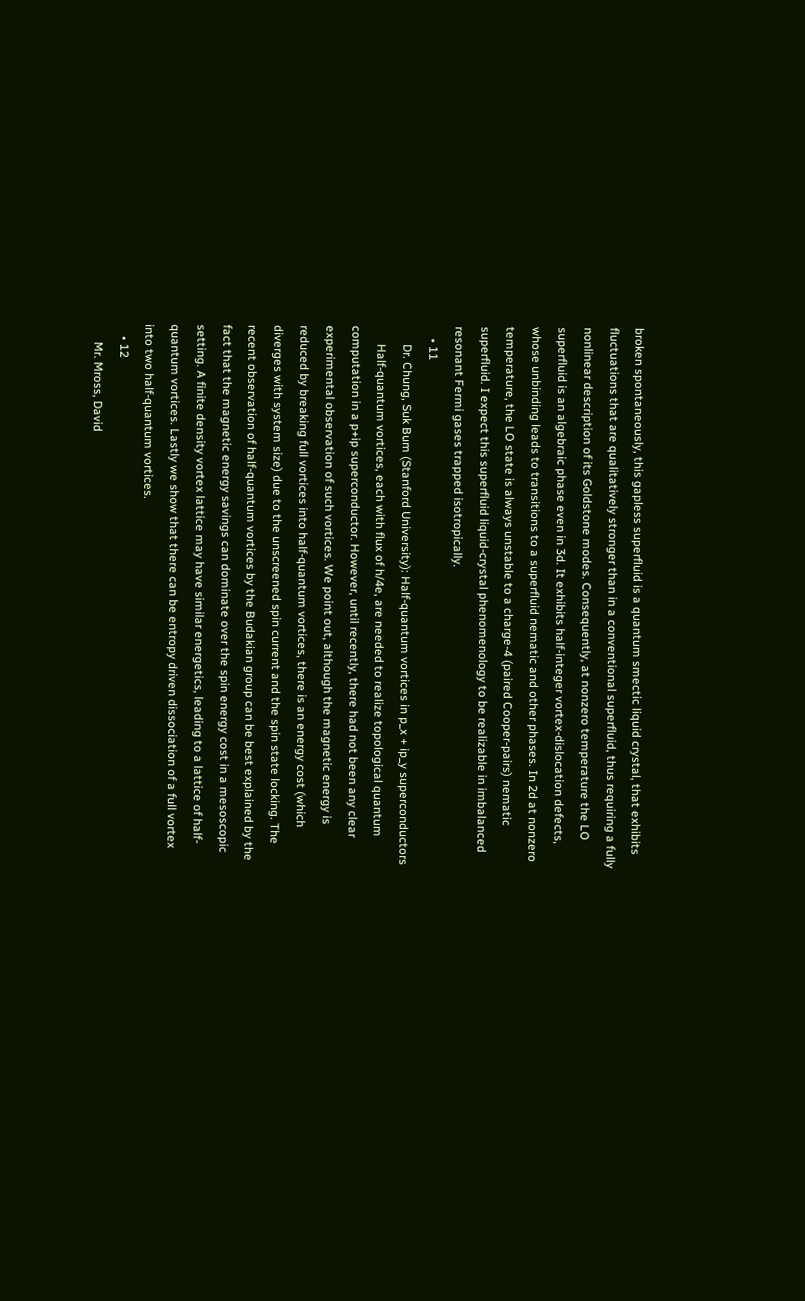broken spontaneously, this gapless superfluid is a quantum smectic liquid crystal, that exhibits fluctuations that are qualitatively stronger than in a conventional superfluid, thus requiring a fully nonlinear description of its Goldstone modes. Consequently, at nonzero temperature the LO superfluid is an algebraic phase even in 3d. It exhibits half-integer vortex-dislocation defects, whose unbinding leads to transitions to a superfluid nematic and other phases. In 2d at nonzero temperature, the LO state is always unstable to a charge-4 (paired Cooper-pairs) nematic superfluid. I expect this superfluid liquid-crystal phenomenology to be realizable in imbalanced resonant Fermi gases trapped isotropically.
    • 11
      Dr. Chung, Suk Bum (Stanford University): Half-quantum vortices in p_x + ip_y superconductors
      Half-quantum vortices, each with flux of h/4e, are needed to realize topological quantum computation in a p+ip superconductor. However, until recently, there had not been any clear experimental observation of such vortices. We point out, although the magnetic energy is reduced by breaking full vortices into half-quantum vortices, there is an energy cost (which diverges with system size) due to the unscreened spin current and the spin state locking. The recent observation of half-quantum vortices by the Budakian group can be best explained by the fact that the magnetic energy savings can dominate over the spin energy cost in a mesoscopic setting. A finite density vortex lattice may have similar energetics, leading to a lattice of half-quantum vortices. Lastly we show that there can be entropy driven dissociation of a full vortex into two half-quantum vortices.
    • 12
      Mr. Mross, David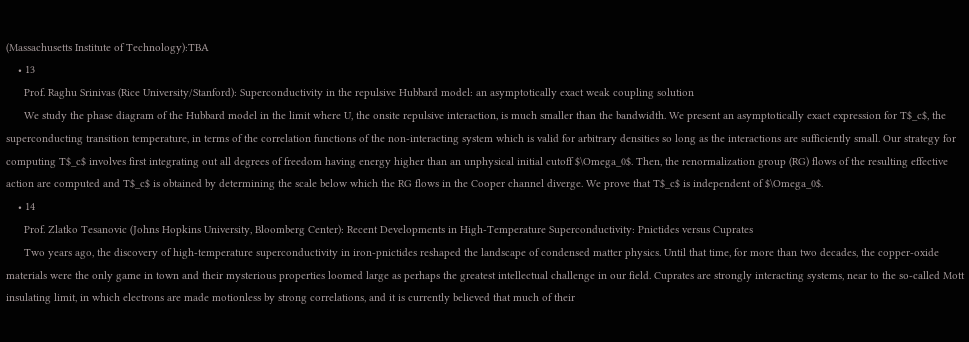(Massachusetts Institute of Technology):TBA
    • 13
      Prof. Raghu Srinivas (Rice University/Stanford): Superconductivity in the repulsive Hubbard model: an asymptotically exact weak coupling solution
      We study the phase diagram of the Hubbard model in the limit where U, the onsite repulsive interaction, is much smaller than the bandwidth. We present an asymptotically exact expression for T$_c$, the superconducting transition temperature, in terms of the correlation functions of the non-interacting system which is valid for arbitrary densities so long as the interactions are sufficiently small. Our strategy for computing T$_c$ involves first integrating out all degrees of freedom having energy higher than an unphysical initial cutoff $\Omega_0$. Then, the renormalization group (RG) flows of the resulting effective action are computed and T$_c$ is obtained by determining the scale below which the RG flows in the Cooper channel diverge. We prove that T$_c$ is independent of $\Omega_0$.
    • 14
      Prof. Zlatko Tesanovic (Johns Hopkins University, Bloomberg Center): Recent Developments in High-Temperature Superconductivity: Pnictides versus Cuprates
      Two years ago, the discovery of high-temperature superconductivity in iron-pnictides reshaped the landscape of condensed matter physics. Until that time, for more than two decades, the copper-oxide materials were the only game in town and their mysterious properties loomed large as perhaps the greatest intellectual challenge in our field. Cuprates are strongly interacting systems, near to the so-called Mott insulating limit, in which electrons are made motionless by strong correlations, and it is currently believed that much of their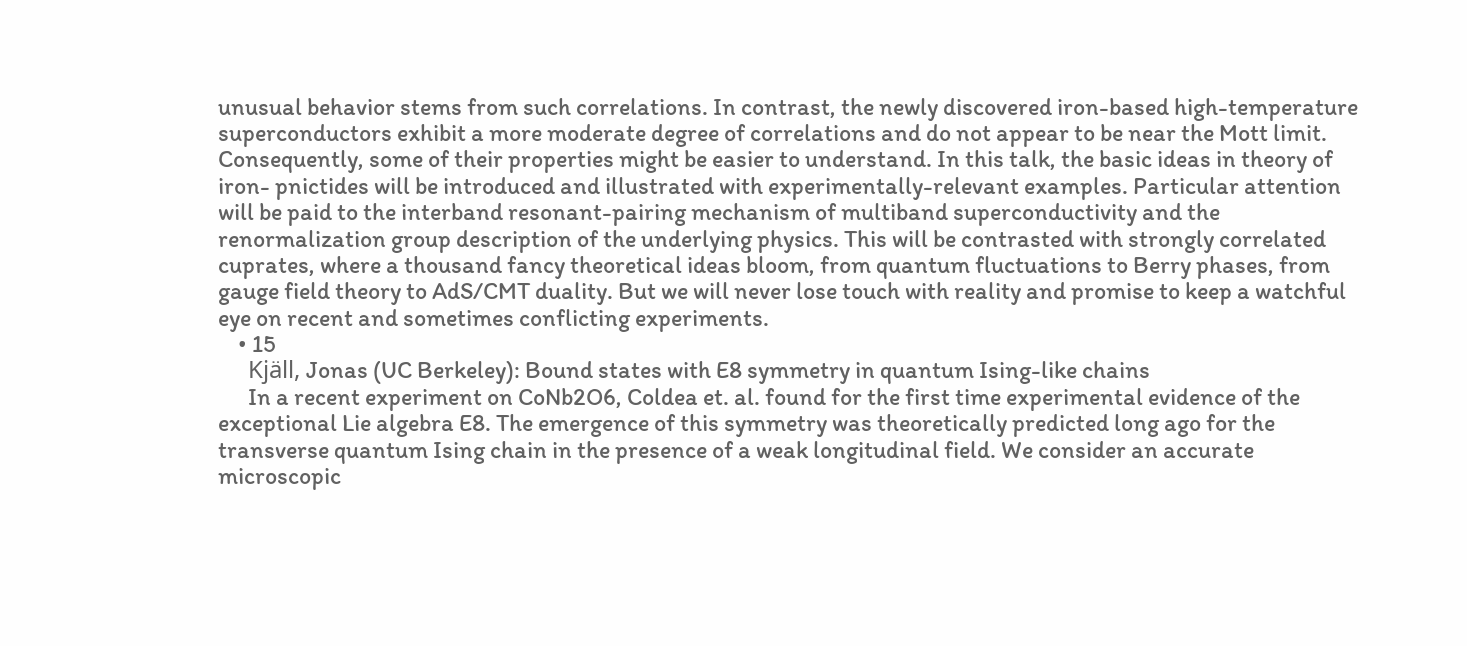unusual behavior stems from such correlations. In contrast, the newly discovered iron-based high-temperature superconductors exhibit a more moderate degree of correlations and do not appear to be near the Mott limit. Consequently, some of their properties might be easier to understand. In this talk, the basic ideas in theory of iron- pnictides will be introduced and illustrated with experimentally-relevant examples. Particular attention will be paid to the interband resonant-pairing mechanism of multiband superconductivity and the renormalization group description of the underlying physics. This will be contrasted with strongly correlated cuprates, where a thousand fancy theoretical ideas bloom, from quantum fluctuations to Berry phases, from gauge field theory to AdS/CMT duality. But we will never lose touch with reality and promise to keep a watchful eye on recent and sometimes conflicting experiments.
    • 15
      Kjäll, Jonas (UC Berkeley): Bound states with E8 symmetry in quantum Ising-like chains
      In a recent experiment on CoNb2O6, Coldea et. al. found for the first time experimental evidence of the exceptional Lie algebra E8. The emergence of this symmetry was theoretically predicted long ago for the transverse quantum Ising chain in the presence of a weak longitudinal field. We consider an accurate microscopic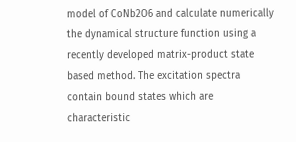model of CoNb2O6 and calculate numerically the dynamical structure function using a recently developed matrix-product state based method. The excitation spectra contain bound states which are characteristic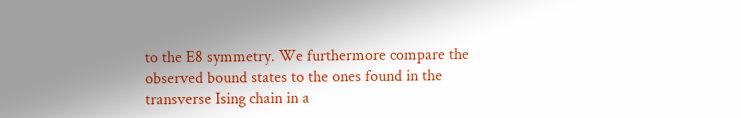to the E8 symmetry. We furthermore compare the observed bound states to the ones found in the transverse Ising chain in a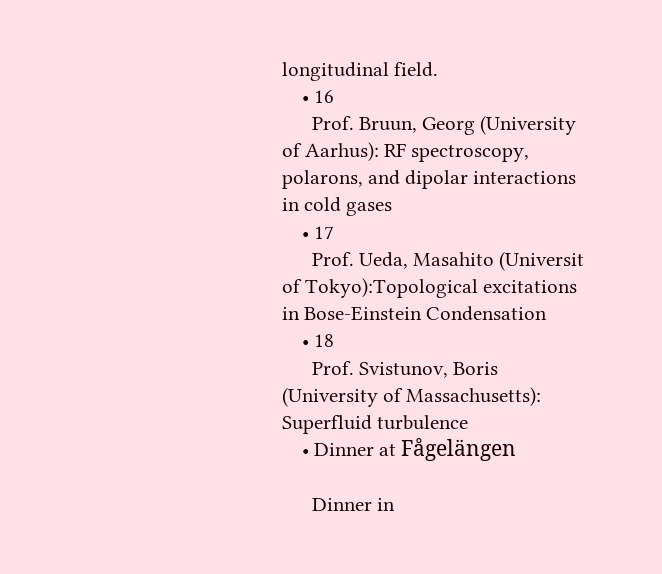longitudinal field.
    • 16
      Prof. Bruun, Georg (University of Aarhus): RF spectroscopy, polarons, and dipolar interactions in cold gases
    • 17
      Prof. Ueda, Masahito (Universit of Tokyo):Topological excitations in Bose-Einstein Condensation
    • 18
      Prof. Svistunov, Boris (University of Massachusetts): Superfluid turbulence
    • Dinner at Fågelängen

      Dinner in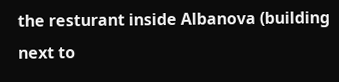the resturant inside Albanova (building next to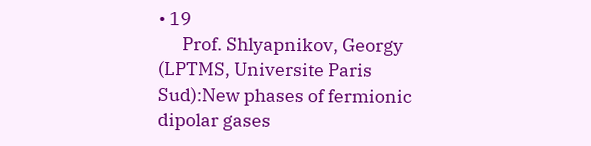• 19
      Prof. Shlyapnikov, Georgy (LPTMS, Universite Paris Sud):New phases of fermionic dipolar gases